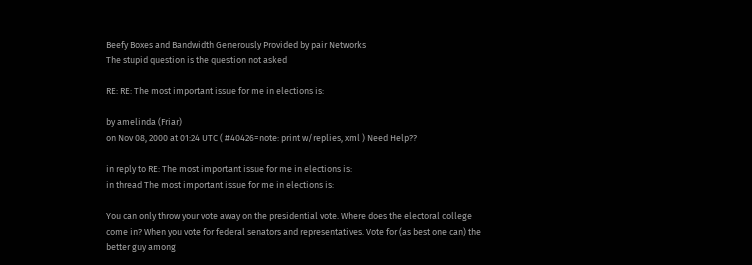Beefy Boxes and Bandwidth Generously Provided by pair Networks
The stupid question is the question not asked

RE: RE: The most important issue for me in elections is:

by amelinda (Friar)
on Nov 08, 2000 at 01:24 UTC ( #40426=note: print w/replies, xml ) Need Help??

in reply to RE: The most important issue for me in elections is:
in thread The most important issue for me in elections is:

You can only throw your vote away on the presidential vote. Where does the electoral college come in? When you vote for federal senators and representatives. Vote for (as best one can) the better guy among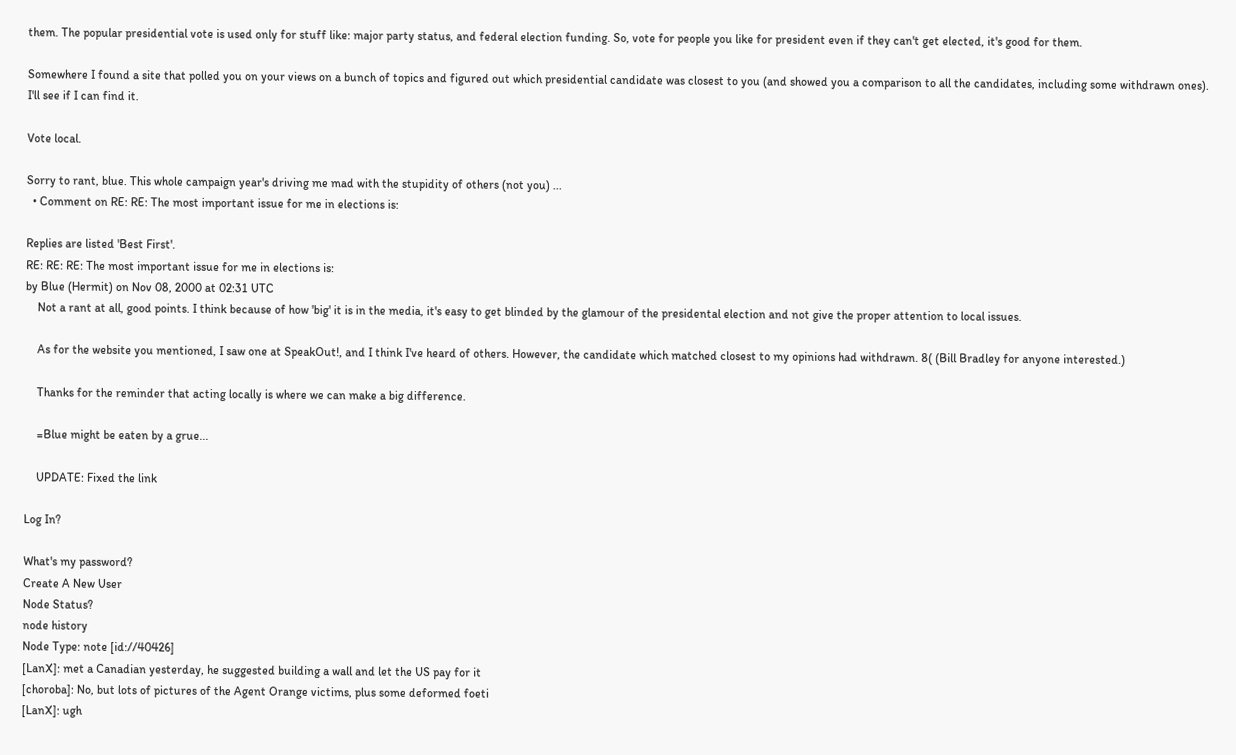them. The popular presidential vote is used only for stuff like: major party status, and federal election funding. So, vote for people you like for president even if they can't get elected, it's good for them.

Somewhere I found a site that polled you on your views on a bunch of topics and figured out which presidential candidate was closest to you (and showed you a comparison to all the candidates, including some withdrawn ones). I'll see if I can find it.

Vote local.

Sorry to rant, blue. This whole campaign year's driving me mad with the stupidity of others (not you) ...
  • Comment on RE: RE: The most important issue for me in elections is:

Replies are listed 'Best First'.
RE: RE: RE: The most important issue for me in elections is:
by Blue (Hermit) on Nov 08, 2000 at 02:31 UTC
    Not a rant at all, good points. I think because of how 'big' it is in the media, it's easy to get blinded by the glamour of the presidental election and not give the proper attention to local issues.

    As for the website you mentioned, I saw one at SpeakOut!, and I think I've heard of others. However, the candidate which matched closest to my opinions had withdrawn. 8( (Bill Bradley for anyone interested.)

    Thanks for the reminder that acting locally is where we can make a big difference.

    =Blue might be eaten by a grue...

    UPDATE: Fixed the link

Log In?

What's my password?
Create A New User
Node Status?
node history
Node Type: note [id://40426]
[LanX]: met a Canadian yesterday, he suggested building a wall and let the US pay for it
[choroba]: No, but lots of pictures of the Agent Orange victims, plus some deformed foeti
[LanX]: ugh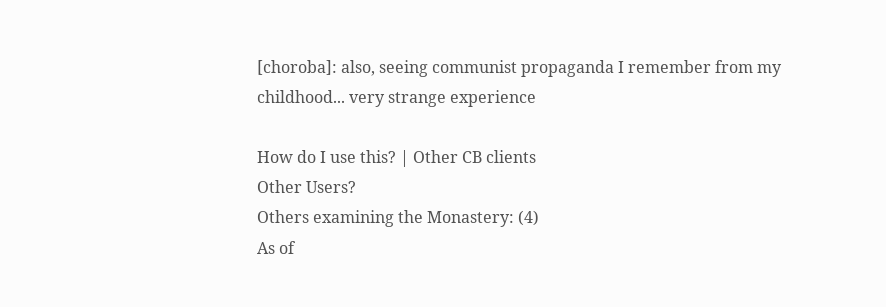[choroba]: also, seeing communist propaganda I remember from my childhood... very strange experience

How do I use this? | Other CB clients
Other Users?
Others examining the Monastery: (4)
As of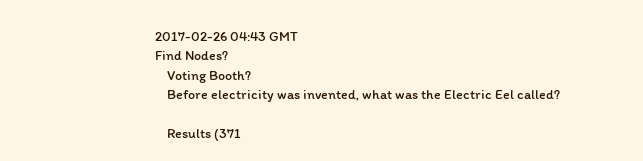2017-02-26 04:43 GMT
Find Nodes?
    Voting Booth?
    Before electricity was invented, what was the Electric Eel called?

    Results (371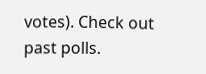votes). Check out past polls.